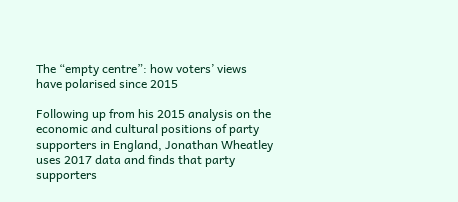The “empty centre”: how voters’ views have polarised since 2015

Following up from his 2015 analysis on the economic and cultural positions of party supporters in England, Jonathan Wheatley uses 2017 data and finds that party supporters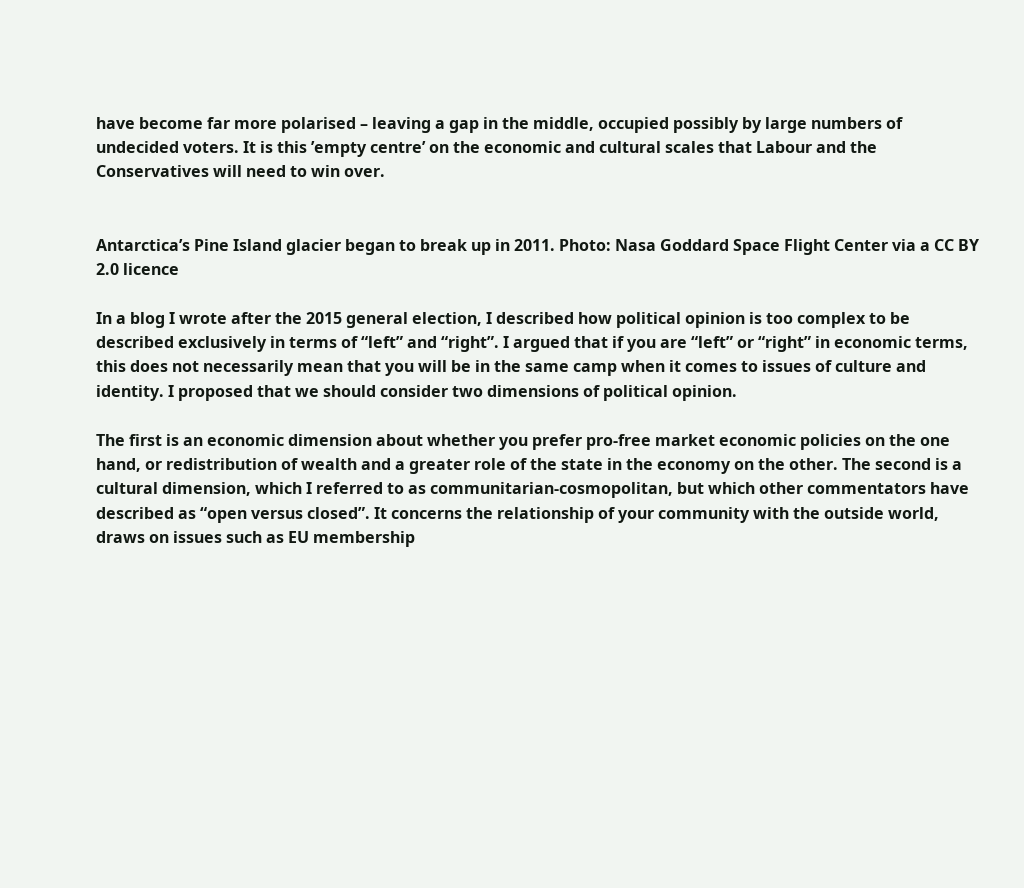have become far more polarised – leaving a gap in the middle, occupied possibly by large numbers of undecided voters. It is this ’empty centre’ on the economic and cultural scales that Labour and the Conservatives will need to win over.


Antarctica’s Pine Island glacier began to break up in 2011. Photo: Nasa Goddard Space Flight Center via a CC BY 2.0 licence

In a blog I wrote after the 2015 general election, I described how political opinion is too complex to be described exclusively in terms of “left” and “right”. I argued that if you are “left” or “right” in economic terms, this does not necessarily mean that you will be in the same camp when it comes to issues of culture and identity. I proposed that we should consider two dimensions of political opinion.

The first is an economic dimension about whether you prefer pro-free market economic policies on the one hand, or redistribution of wealth and a greater role of the state in the economy on the other. The second is a cultural dimension, which I referred to as communitarian-cosmopolitan, but which other commentators have described as “open versus closed”. It concerns the relationship of your community with the outside world, draws on issues such as EU membership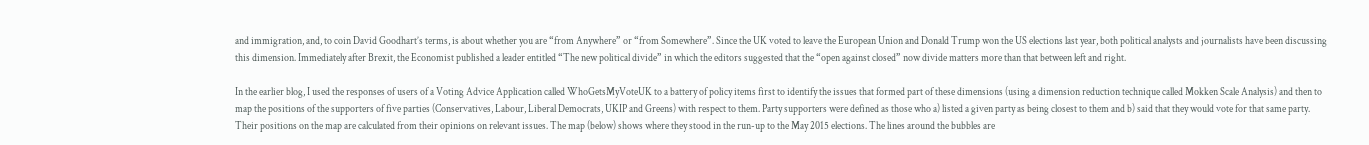and immigration, and, to coin David Goodhart’s terms, is about whether you are “from Anywhere” or “from Somewhere”. Since the UK voted to leave the European Union and Donald Trump won the US elections last year, both political analysts and journalists have been discussing this dimension. Immediately after Brexit, the Economist published a leader entitled “The new political divide” in which the editors suggested that the “open against closed” now divide matters more than that between left and right.

In the earlier blog, I used the responses of users of a Voting Advice Application called WhoGetsMyVoteUK to a battery of policy items first to identify the issues that formed part of these dimensions (using a dimension reduction technique called Mokken Scale Analysis) and then to map the positions of the supporters of five parties (Conservatives, Labour, Liberal Democrats, UKIP and Greens) with respect to them. Party supporters were defined as those who a) listed a given party as being closest to them and b) said that they would vote for that same party. Their positions on the map are calculated from their opinions on relevant issues. The map (below) shows where they stood in the run-up to the May 2015 elections. The lines around the bubbles are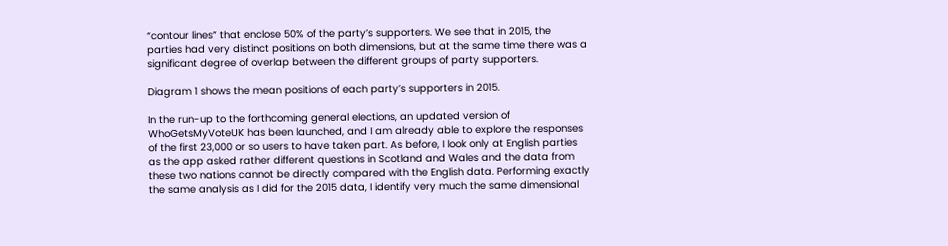“contour lines” that enclose 50% of the party’s supporters. We see that in 2015, the parties had very distinct positions on both dimensions, but at the same time there was a significant degree of overlap between the different groups of party supporters.

Diagram 1 shows the mean positions of each party’s supporters in 2015.

In the run-up to the forthcoming general elections, an updated version of WhoGetsMyVoteUK has been launched, and I am already able to explore the responses of the first 23,000 or so users to have taken part. As before, I look only at English parties as the app asked rather different questions in Scotland and Wales and the data from these two nations cannot be directly compared with the English data. Performing exactly the same analysis as I did for the 2015 data, I identify very much the same dimensional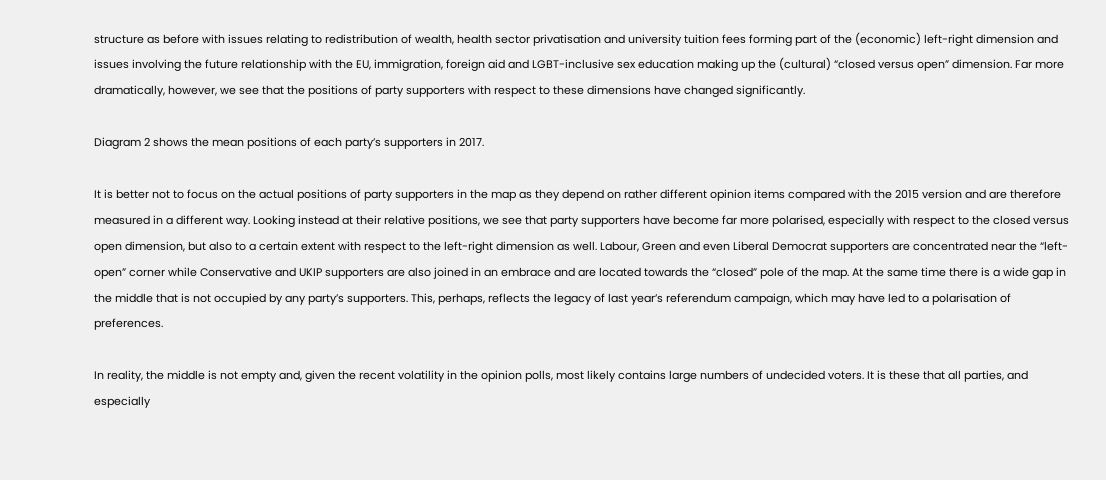structure as before with issues relating to redistribution of wealth, health sector privatisation and university tuition fees forming part of the (economic) left-right dimension and issues involving the future relationship with the EU, immigration, foreign aid and LGBT-inclusive sex education making up the (cultural) “closed versus open” dimension. Far more dramatically, however, we see that the positions of party supporters with respect to these dimensions have changed significantly.

Diagram 2 shows the mean positions of each party’s supporters in 2017.

It is better not to focus on the actual positions of party supporters in the map as they depend on rather different opinion items compared with the 2015 version and are therefore measured in a different way. Looking instead at their relative positions, we see that party supporters have become far more polarised, especially with respect to the closed versus open dimension, but also to a certain extent with respect to the left-right dimension as well. Labour, Green and even Liberal Democrat supporters are concentrated near the “left-open” corner while Conservative and UKIP supporters are also joined in an embrace and are located towards the “closed” pole of the map. At the same time there is a wide gap in the middle that is not occupied by any party’s supporters. This, perhaps, reflects the legacy of last year’s referendum campaign, which may have led to a polarisation of preferences.

In reality, the middle is not empty and, given the recent volatility in the opinion polls, most likely contains large numbers of undecided voters. It is these that all parties, and especially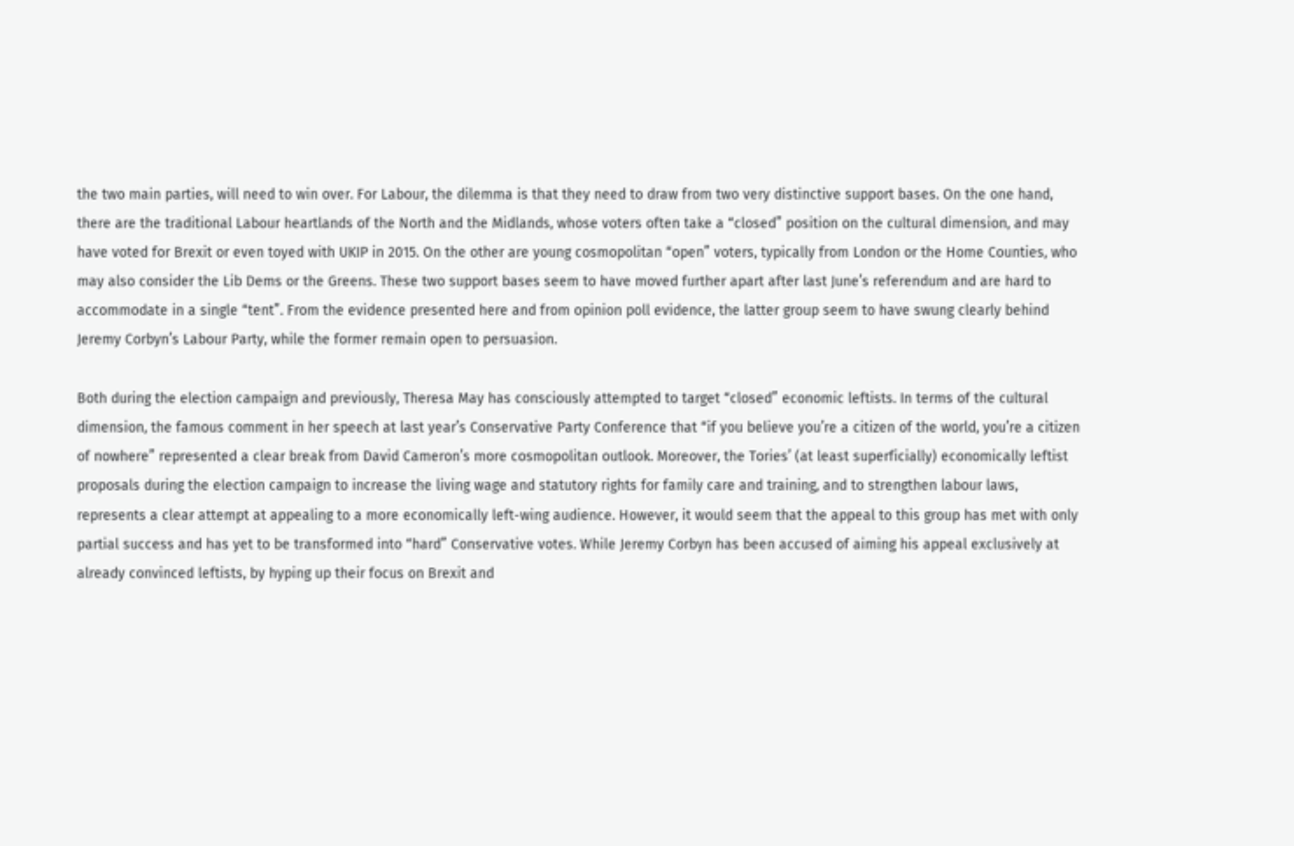the two main parties, will need to win over. For Labour, the dilemma is that they need to draw from two very distinctive support bases. On the one hand, there are the traditional Labour heartlands of the North and the Midlands, whose voters often take a “closed” position on the cultural dimension, and may have voted for Brexit or even toyed with UKIP in 2015. On the other are young cosmopolitan “open” voters, typically from London or the Home Counties, who may also consider the Lib Dems or the Greens. These two support bases seem to have moved further apart after last June’s referendum and are hard to accommodate in a single “tent”. From the evidence presented here and from opinion poll evidence, the latter group seem to have swung clearly behind Jeremy Corbyn’s Labour Party, while the former remain open to persuasion.

Both during the election campaign and previously, Theresa May has consciously attempted to target “closed” economic leftists. In terms of the cultural dimension, the famous comment in her speech at last year’s Conservative Party Conference that “if you believe you’re a citizen of the world, you’re a citizen of nowhere” represented a clear break from David Cameron’s more cosmopolitan outlook. Moreover, the Tories’ (at least superficially) economically leftist proposals during the election campaign to increase the living wage and statutory rights for family care and training, and to strengthen labour laws, represents a clear attempt at appealing to a more economically left-wing audience. However, it would seem that the appeal to this group has met with only partial success and has yet to be transformed into “hard” Conservative votes. While Jeremy Corbyn has been accused of aiming his appeal exclusively at already convinced leftists, by hyping up their focus on Brexit and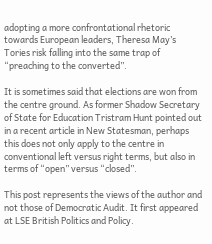adopting a more confrontational rhetoric towards European leaders, Theresa May’s Tories risk falling into the same trap of “preaching to the converted”.

It is sometimes said that elections are won from the centre ground. As former Shadow Secretary of State for Education Tristram Hunt pointed out in a recent article in New Statesman, perhaps this does not only apply to the centre in conventional left versus right terms, but also in terms of “open” versus “closed”.

This post represents the views of the author and not those of Democratic Audit. It first appeared at LSE British Politics and Policy.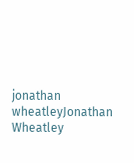jonathan wheatleyJonathan Wheatley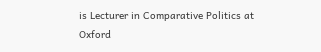is Lecturer in Comparative Politics at Oxford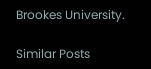Brookes University.

Similar Posts